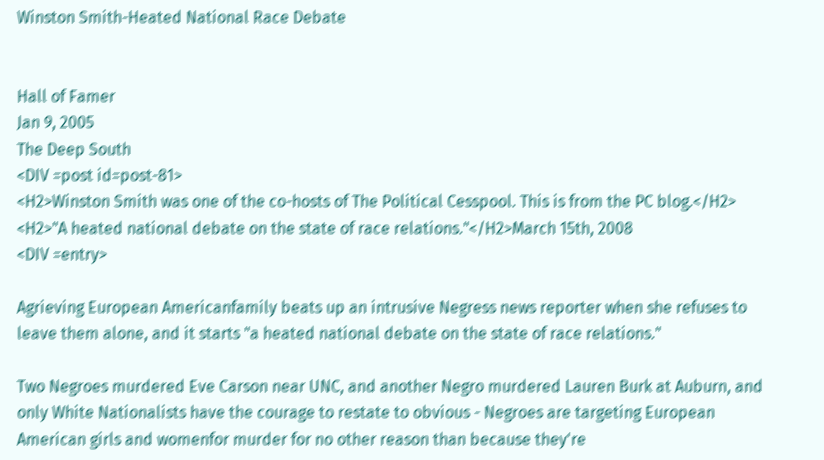Winston Smith-Heated National Race Debate


Hall of Famer
Jan 9, 2005
The Deep South
<DIV =post id=post-81>
<H2>Winston Smith was one of the co-hosts of The Political Cesspool. This is from the PC blog.</H2>
<H2>"A heated national debate on the state of race relations."</H2>March 15th, 2008
<DIV =entry>

Agrieving European Americanfamily beats up an intrusive Negress news reporter when she refuses to leave them alone, and it starts "a heated national debate on the state of race relations."

Two Negroes murdered Eve Carson near UNC, and another Negro murdered Lauren Burk at Auburn, and only White Nationalists have the courage to restate to obvious - Negroes are targeting European American girls and womenfor murder for no other reason than because they're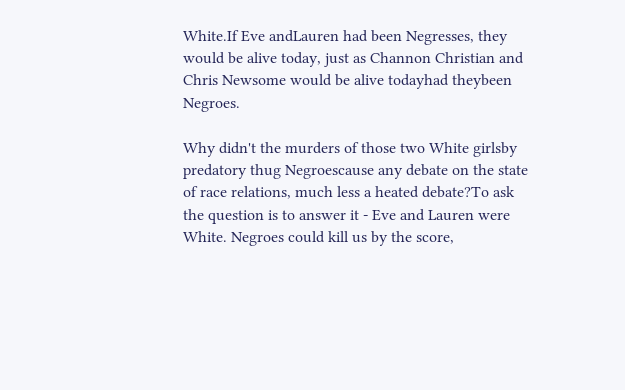White.If Eve andLauren had been Negresses, they would be alive today, just as Channon Christian and Chris Newsome would be alive todayhad theybeen Negroes.

Why didn't the murders of those two White girlsby predatory thug Negroescause any debate on the state of race relations, much less a heated debate?To ask the question is to answer it - Eve and Lauren were White. Negroes could kill us by the score,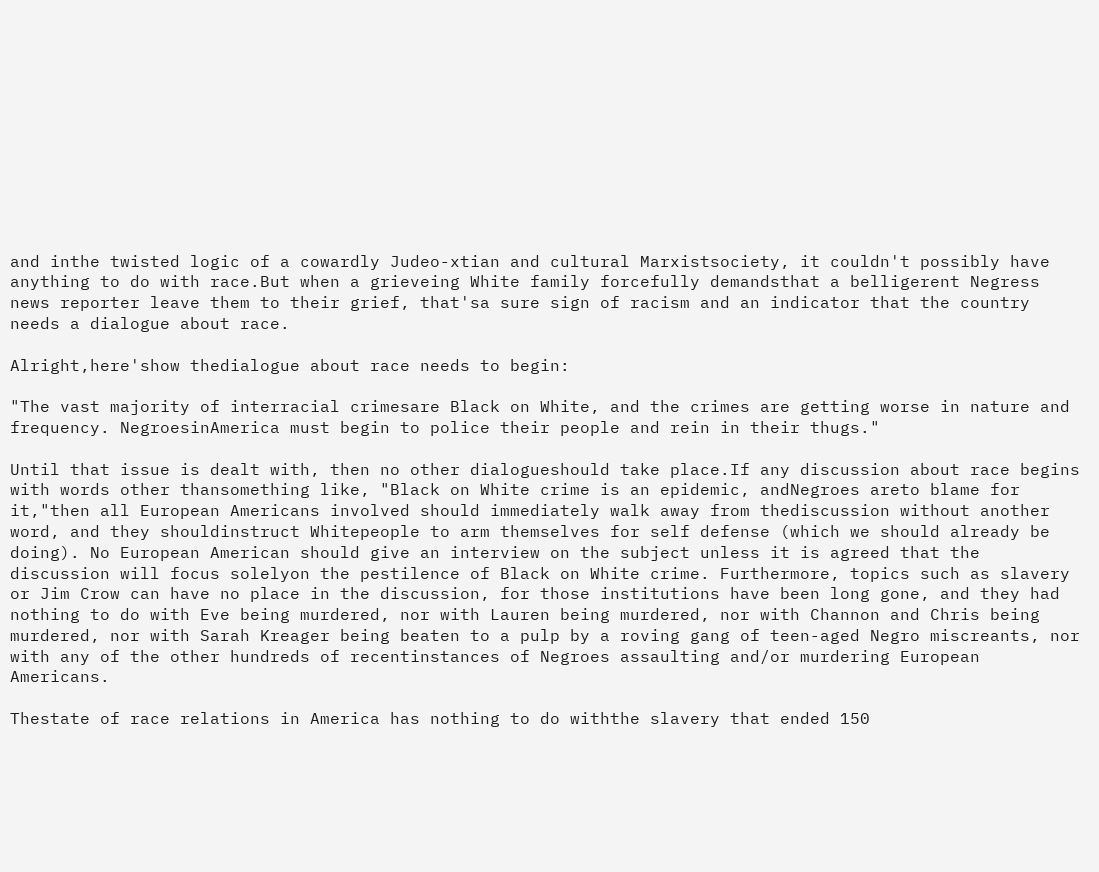and inthe twisted logic of a cowardly Judeo-xtian and cultural Marxistsociety, it couldn't possibly have anything to do with race.But when a grieveing White family forcefully demandsthat a belligerent Negress news reporter leave them to their grief, that'sa sure sign of racism and an indicator that the country needs a dialogue about race.

Alright,here'show thedialogue about race needs to begin:

"The vast majority of interracial crimesare Black on White, and the crimes are getting worse in nature and frequency. NegroesinAmerica must begin to police their people and rein in their thugs."

Until that issue is dealt with, then no other dialogueshould take place.If any discussion about race begins with words other thansomething like, "Black on White crime is an epidemic, andNegroes areto blame for it,"then all European Americans involved should immediately walk away from thediscussion without another word, and they shouldinstruct Whitepeople to arm themselves for self defense (which we should already be doing). No European American should give an interview on the subject unless it is agreed that the discussion will focus solelyon the pestilence of Black on White crime. Furthermore, topics such as slavery or Jim Crow can have no place in the discussion, for those institutions have been long gone, and they had nothing to do with Eve being murdered, nor with Lauren being murdered, nor with Channon and Chris being murdered, nor with Sarah Kreager being beaten to a pulp by a roving gang of teen-aged Negro miscreants, nor with any of the other hundreds of recentinstances of Negroes assaulting and/or murdering European Americans.

Thestate of race relations in America has nothing to do withthe slavery that ended 150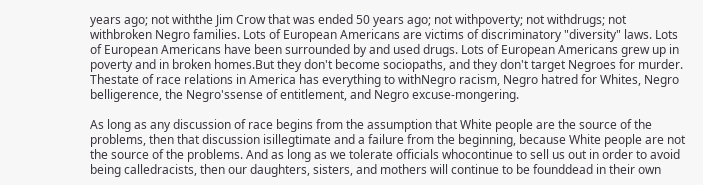years ago; not withthe Jim Crow that was ended 50 years ago; not withpoverty; not withdrugs; not withbroken Negro families. Lots of European Americans are victims of discriminatory "diversity" laws. Lots of European Americans have been surrounded by and used drugs. Lots of European Americans grew up in poverty and in broken homes.But they don't become sociopaths, and they don't target Negroes for murder. Thestate of race relations in America has everything to withNegro racism, Negro hatred for Whites, Negro belligerence, the Negro'ssense of entitlement, and Negro excuse-mongering.

As long as any discussion of race begins from the assumption that White people are the source of the problems, then that discussion isillegtimate and a failure from the beginning, because White people are not the source of the problems. And as long as we tolerate officials whocontinue to sell us out in order to avoid being calledracists, then our daughters, sisters, and mothers will continue to be founddead in their own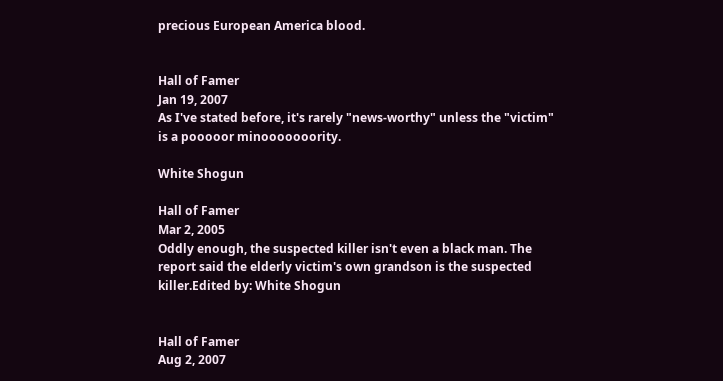precious European America blood.


Hall of Famer
Jan 19, 2007
As I've stated before, it's rarely "news-worthy" unless the "victim" is a pooooor minooooooority.

White Shogun

Hall of Famer
Mar 2, 2005
Oddly enough, the suspected killer isn't even a black man. The report said the elderly victim's own grandson is the suspected killer.Edited by: White Shogun


Hall of Famer
Aug 2, 2007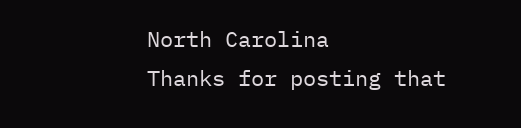North Carolina
Thanks for posting that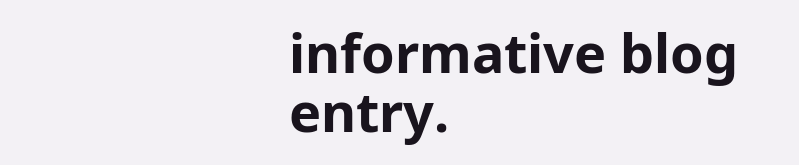informative blog entry.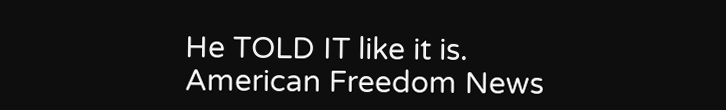He TOLD IT like it is.
American Freedom News